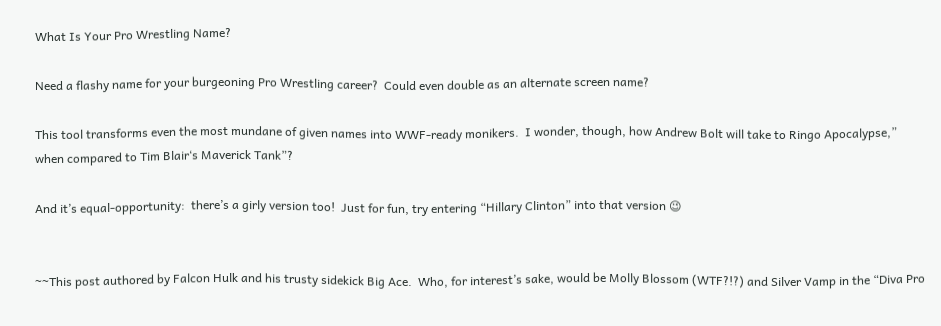What Is Your Pro Wrestling Name?

Need a flashy name for your burgeoning Pro Wrestling career?  Could even double as an alternate screen name?

This tool transforms even the most mundane of given names into WWF-ready monikers.  I wonder, though, how Andrew Bolt will take to Ringo Apocalypse,” when compared to Tim Blair‘s Maverick Tank”?

And it’s equal-opportunity:  there’s a girly version too!  Just for fun, try entering “Hillary Clinton” into that version 😉


~~This post authored by Falcon Hulk and his trusty sidekick Big Ace.  Who, for interest’s sake, would be Molly Blossom (WTF?!?) and Silver Vamp in the “Diva Pro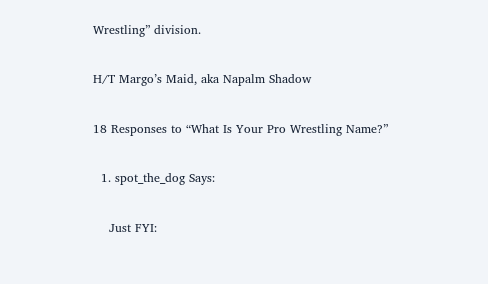Wrestling” division.

H/T Margo’s Maid, aka Napalm Shadow

18 Responses to “What Is Your Pro Wrestling Name?”

  1. spot_the_dog Says:

    Just FYI: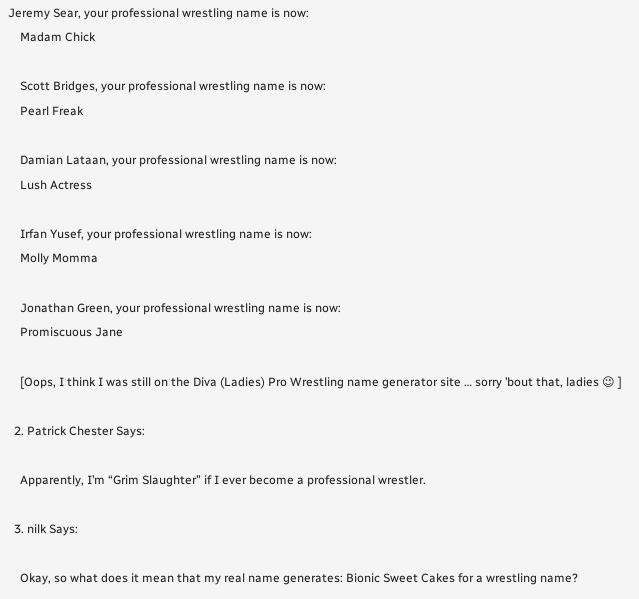Jeremy Sear, your professional wrestling name is now:
    Madam Chick

    Scott Bridges, your professional wrestling name is now:
    Pearl Freak

    Damian Lataan, your professional wrestling name is now:
    Lush Actress

    Irfan Yusef, your professional wrestling name is now:
    Molly Momma

    Jonathan Green, your professional wrestling name is now:
    Promiscuous Jane

    [Oops, I think I was still on the Diva (Ladies) Pro Wrestling name generator site … sorry ’bout that, ladies 😉 ]

  2. Patrick Chester Says:

    Apparently, I’m “Grim Slaughter” if I ever become a professional wrestler.

  3. nilk Says:

    Okay, so what does it mean that my real name generates: Bionic Sweet Cakes for a wrestling name?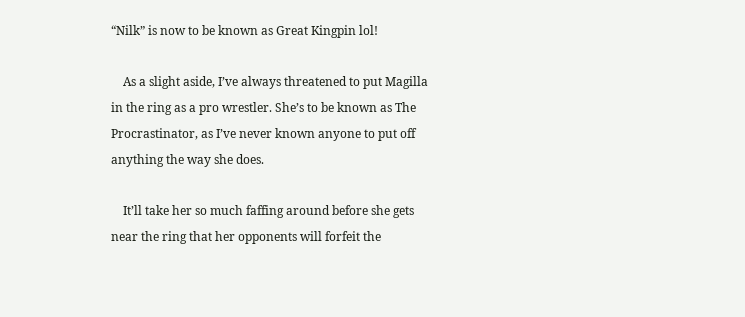“Nilk” is now to be known as Great Kingpin lol!

    As a slight aside, I’ve always threatened to put Magilla in the ring as a pro wrestler. She’s to be known as The Procrastinator, as I’ve never known anyone to put off anything the way she does.

    It’ll take her so much faffing around before she gets near the ring that her opponents will forfeit the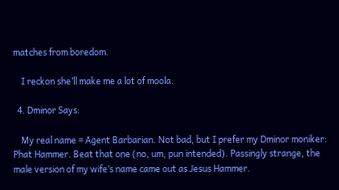matches from boredom.

    I reckon she’ll make me a lot of moola.

  4. Dminor Says:

    My real name = Agent Barbarian. Not bad, but I prefer my Dminor moniker: Phat Hammer. Beat that one (no, um, pun intended). Passingly strange, the male version of my wife’s name came out as Jesus Hammer.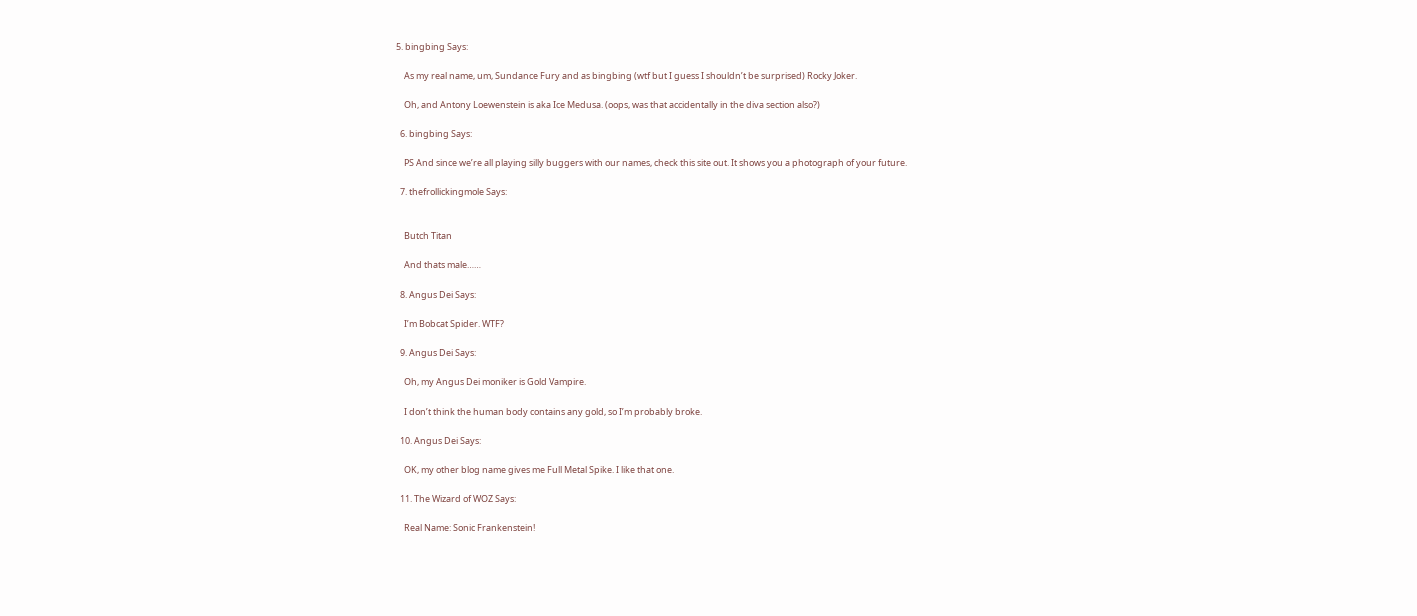5. bingbing Says:

    As my real name, um, Sundance Fury and as bingbing (wtf but I guess I shouldn’t be surprised) Rocky Joker.

    Oh, and Antony Loewenstein is aka Ice Medusa. (oops, was that accidentally in the diva section also?)

  6. bingbing Says:

    PS And since we’re all playing silly buggers with our names, check this site out. It shows you a photograph of your future.

  7. thefrollickingmole Says:


    Butch Titan

    And thats male……

  8. Angus Dei Says:

    I’m Bobcat Spider. WTF?

  9. Angus Dei Says:

    Oh, my Angus Dei moniker is Gold Vampire.

    I don’t think the human body contains any gold, so I’m probably broke.

  10. Angus Dei Says:

    OK, my other blog name gives me Full Metal Spike. I like that one.

  11. The Wizard of WOZ Says:

    Real Name: Sonic Frankenstein!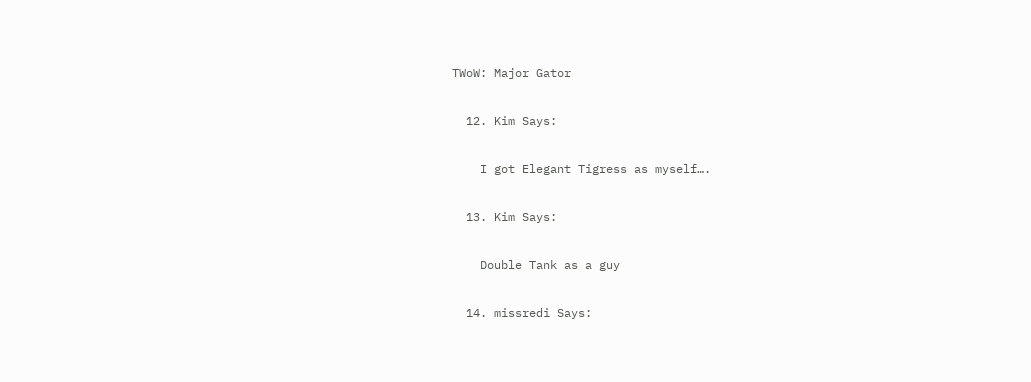TWoW: Major Gator

  12. Kim Says:

    I got Elegant Tigress as myself….

  13. Kim Says:

    Double Tank as a guy

  14. missredi Says: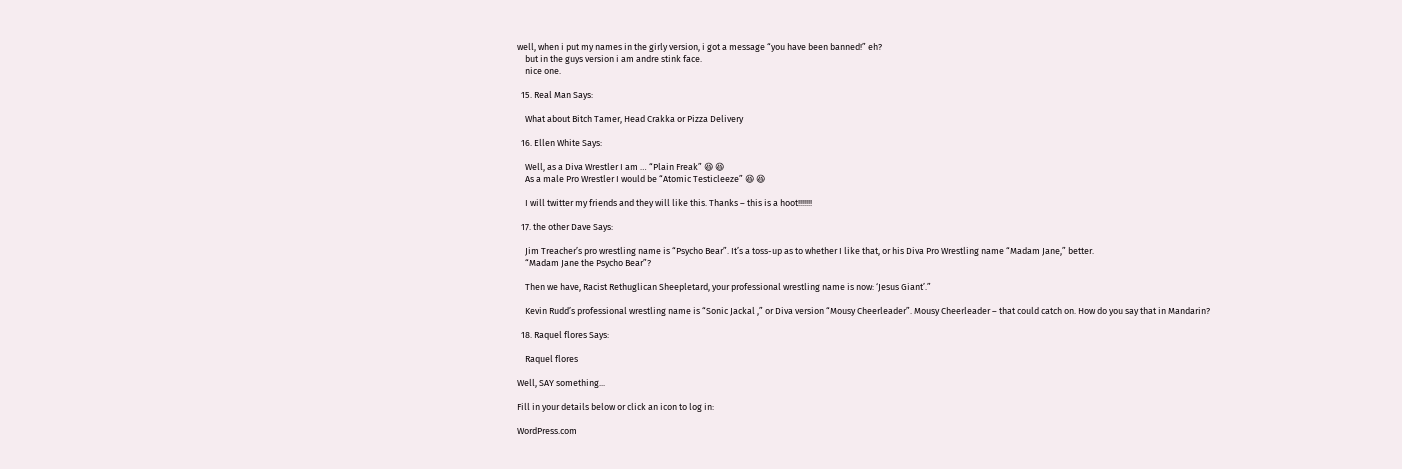well, when i put my names in the girly version, i got a message “you have been banned!” eh?
    but in the guys version i am andre stink face.
    nice one.

  15. Real Man Says:

    What about Bitch Tamer, Head Crakka or Pizza Delivery

  16. Ellen White Says:

    Well, as a Diva Wrestler I am … “Plain Freak” 😆 😆
    As a male Pro Wrestler I would be “Atomic Testicleeze” 😆 😆

    I will twitter my friends and they will like this. Thanks – this is a hoot!!!!!!!

  17. the other Dave Says:

    Jim Treacher’s pro wrestling name is “Psycho Bear”. It’s a toss-up as to whether I like that, or his Diva Pro Wrestling name “Madam Jane,” better.
    “Madam Jane the Psycho Bear”?

    Then we have, Racist Rethuglican Sheepletard, your professional wrestling name is now: ‘Jesus Giant’.”

    Kevin Rudd’s professional wrestling name is “Sonic Jackal ,” or Diva version “Mousy Cheerleader”. Mousy Cheerleader – that could catch on. How do you say that in Mandarin?

  18. Raquel flores Says:

    Raquel flores

Well, SAY something...

Fill in your details below or click an icon to log in:

WordPress.com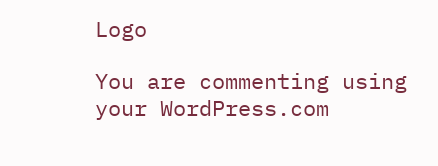Logo

You are commenting using your WordPress.com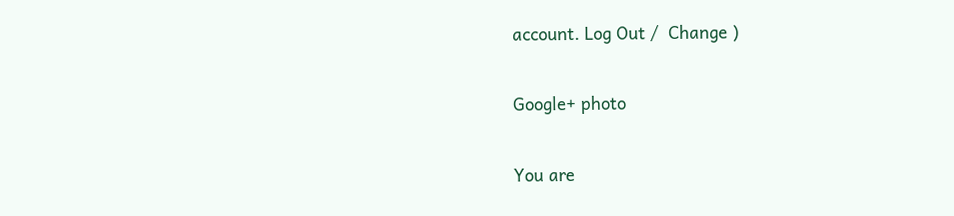account. Log Out /  Change )

Google+ photo

You are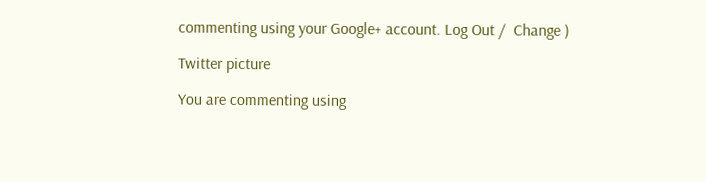commenting using your Google+ account. Log Out /  Change )

Twitter picture

You are commenting using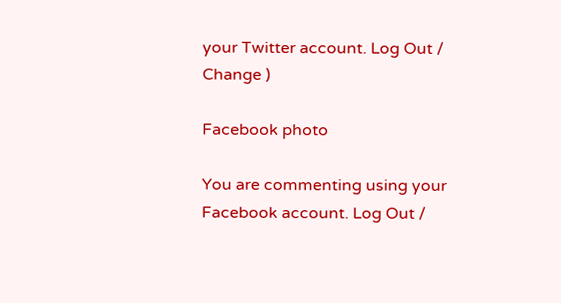your Twitter account. Log Out /  Change )

Facebook photo

You are commenting using your Facebook account. Log Out /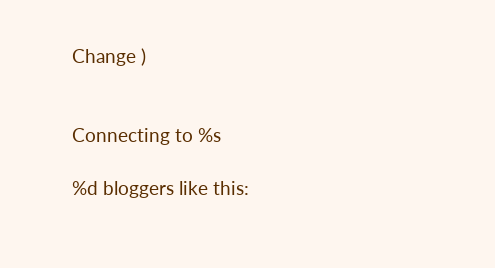Change )


Connecting to %s

%d bloggers like this: